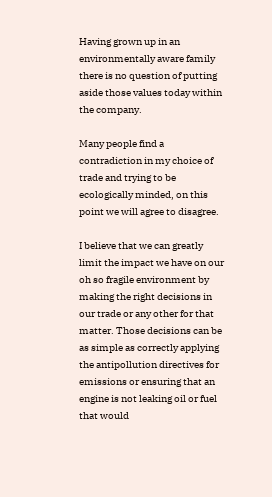Having grown up in an environmentally aware family there is no question of putting aside those values today within the company.

Many people find a contradiction in my choice of trade and trying to be ecologically minded, on this point we will agree to disagree.

I believe that we can greatly limit the impact we have on our oh so fragile environment by making the right decisions in our trade or any other for that matter. Those decisions can be as simple as correctly applying the antipollution directives for emissions or ensuring that an engine is not leaking oil or fuel that would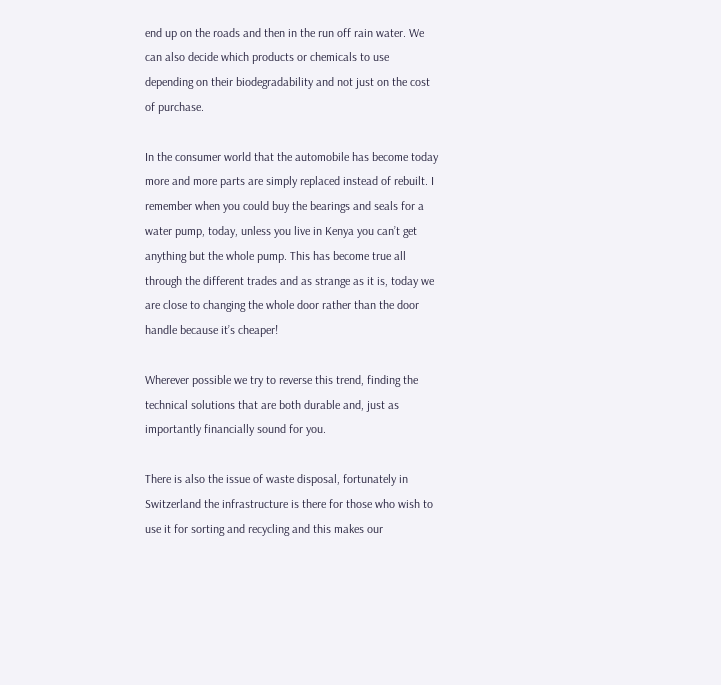end up on the roads and then in the run off rain water. We can also decide which products or chemicals to use depending on their biodegradability and not just on the cost of purchase.

In the consumer world that the automobile has become today more and more parts are simply replaced instead of rebuilt. I remember when you could buy the bearings and seals for a water pump, today, unless you live in Kenya you can’t get anything but the whole pump. This has become true all through the different trades and as strange as it is, today we are close to changing the whole door rather than the door handle because it’s cheaper!

Wherever possible we try to reverse this trend, finding the technical solutions that are both durable and, just as importantly financially sound for you.

There is also the issue of waste disposal, fortunately in Switzerland the infrastructure is there for those who wish to use it for sorting and recycling and this makes our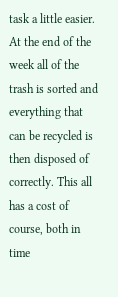task a little easier. At the end of the week all of the trash is sorted and everything that can be recycled is then disposed of correctly. This all has a cost of course, both in time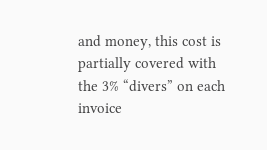and money, this cost is partially covered with the 3% “divers” on each invoice